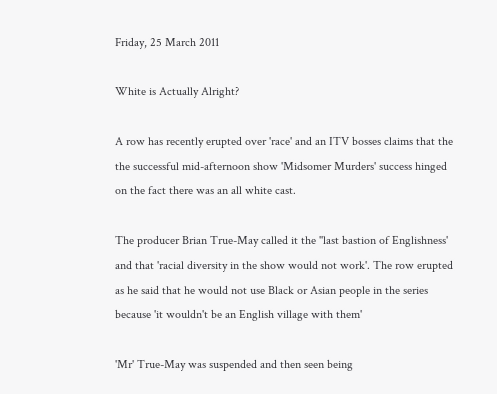Friday, 25 March 2011

White is Actually Alright?

A row has recently erupted over 'race' and an ITV bosses claims that the the successful mid-afternoon show 'Midsomer Murders' success hinged on the fact there was an all white cast.

The producer Brian True-May called it the ''last bastion of Englishness' and that 'racial diversity in the show would not work'. The row erupted as he said that he would not use Black or Asian people in the series because 'it wouldn't be an English village with them'

'Mr' True-May was suspended and then seen being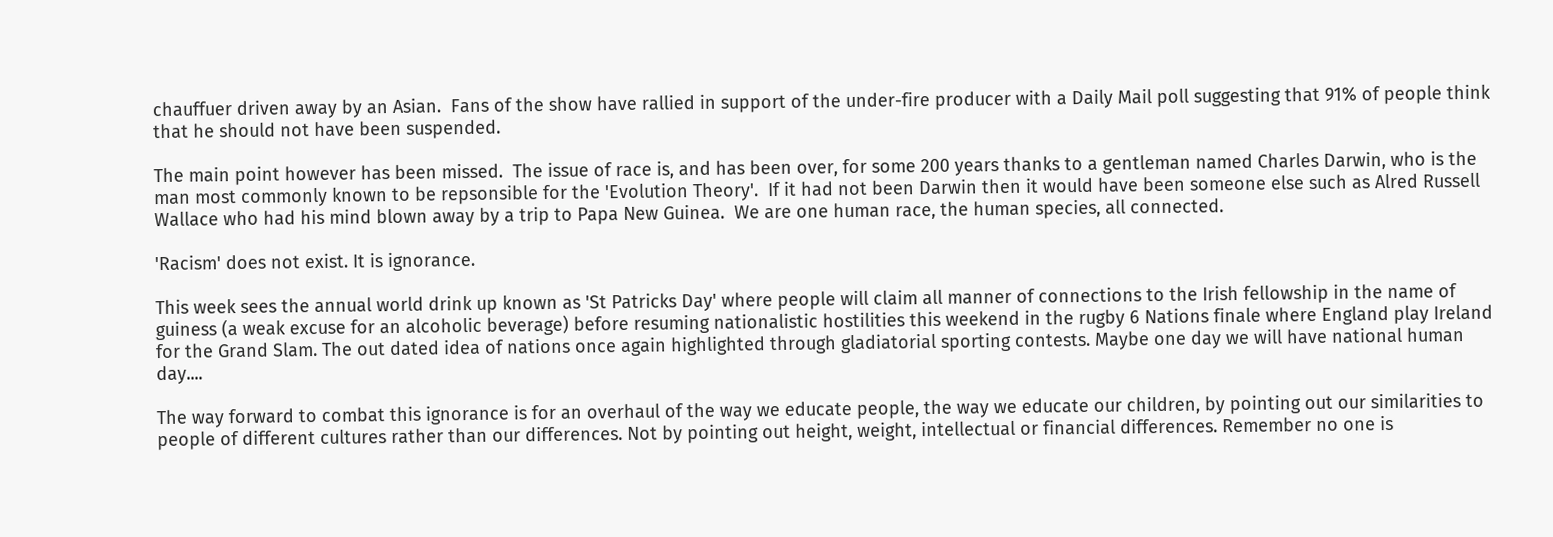chauffuer driven away by an Asian.  Fans of the show have rallied in support of the under-fire producer with a Daily Mail poll suggesting that 91% of people think that he should not have been suspended.

The main point however has been missed.  The issue of race is, and has been over, for some 200 years thanks to a gentleman named Charles Darwin, who is the man most commonly known to be repsonsible for the 'Evolution Theory'.  If it had not been Darwin then it would have been someone else such as Alred Russell Wallace who had his mind blown away by a trip to Papa New Guinea.  We are one human race, the human species, all connected.

'Racism' does not exist. It is ignorance.

This week sees the annual world drink up known as 'St Patricks Day' where people will claim all manner of connections to the Irish fellowship in the name of guiness (a weak excuse for an alcoholic beverage) before resuming nationalistic hostilities this weekend in the rugby 6 Nations finale where England play Ireland for the Grand Slam. The out dated idea of nations once again highlighted through gladiatorial sporting contests. Maybe one day we will have national human day....

The way forward to combat this ignorance is for an overhaul of the way we educate people, the way we educate our children, by pointing out our similarities to people of different cultures rather than our differences. Not by pointing out height, weight, intellectual or financial differences. Remember no one is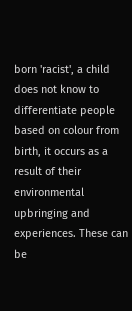born 'racist', a child does not know to differentiate people based on colour from birth, it occurs as a result of their environmental upbringing and experiences. These can be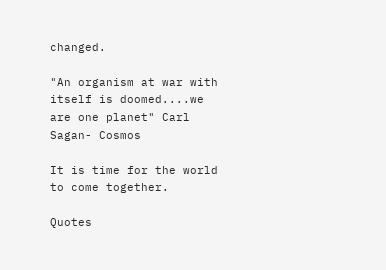changed.

"An organism at war with itself is doomed....we are one planet" Carl Sagan- Cosmos

It is time for the world to come together.

Quotes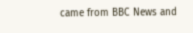came from BBC News and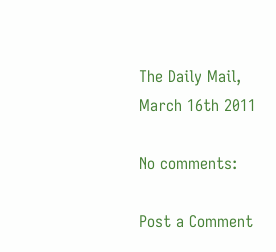The Daily Mail, March 16th 2011

No comments:

Post a Comment